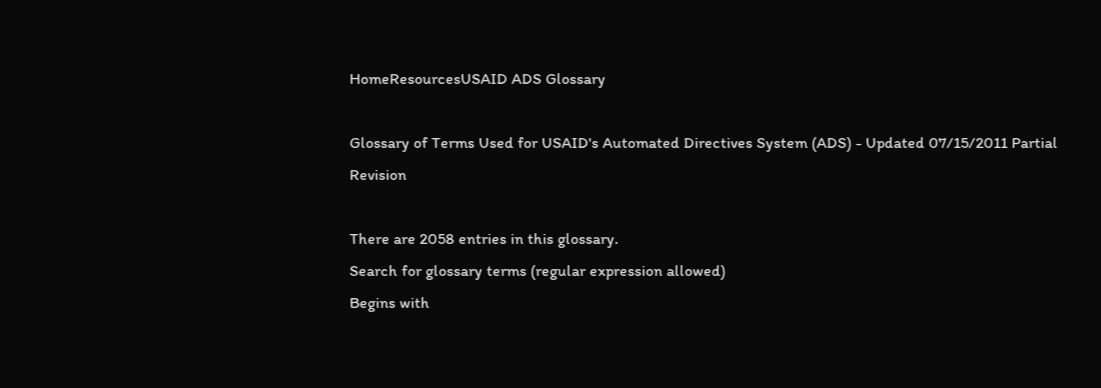HomeResourcesUSAID ADS Glossary

Glossary of Terms Used for USAID's Automated Directives System (ADS) - Updated 07/15/2011 Partial Revision

There are 2058 entries in this glossary.
Search for glossary terms (regular expression allowed)
Begins with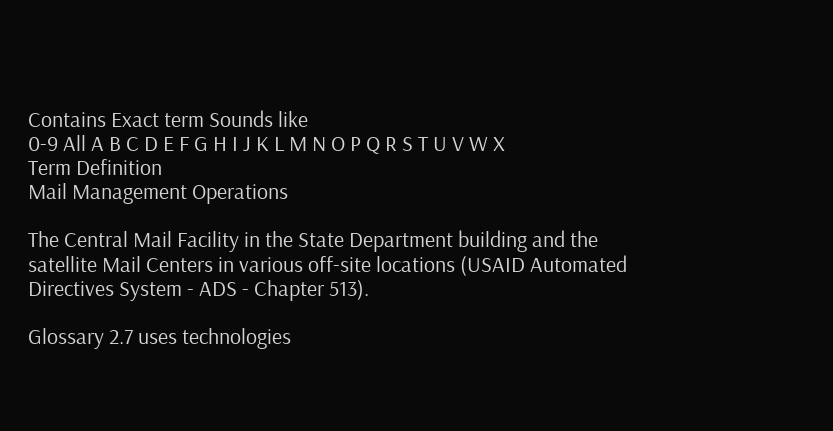Contains Exact term Sounds like
0-9 All A B C D E F G H I J K L M N O P Q R S T U V W X
Term Definition
Mail Management Operations

The Central Mail Facility in the State Department building and the satellite Mail Centers in various off-site locations (USAID Automated Directives System - ADS - Chapter 513).

Glossary 2.7 uses technologies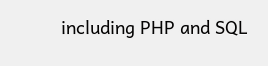including PHP and SQL